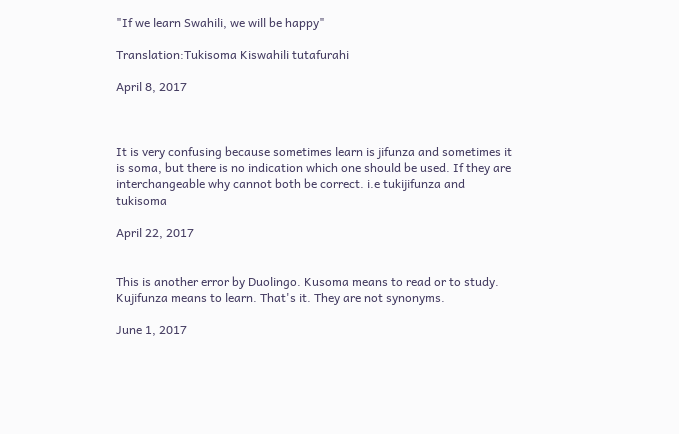"If we learn Swahili, we will be happy"

Translation:Tukisoma Kiswahili tutafurahi

April 8, 2017



It is very confusing because sometimes learn is jifunza and sometimes it is soma, but there is no indication which one should be used. If they are interchangeable why cannot both be correct. i.e tukijifunza and tukisoma

April 22, 2017


This is another error by Duolingo. Kusoma means to read or to study. Kujifunza means to learn. That's it. They are not synonyms.

June 1, 2017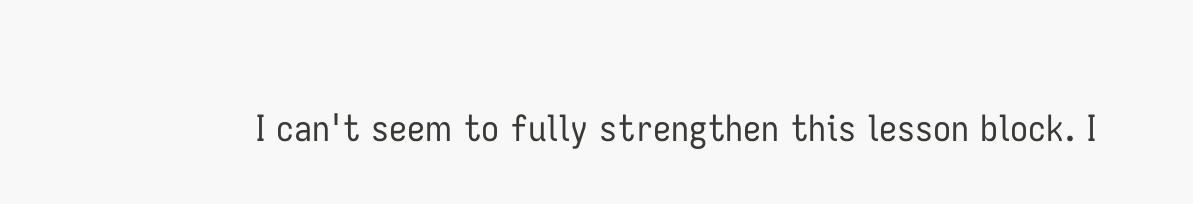I can't seem to fully strengthen this lesson block. I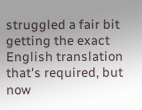struggled a fair bit getting the exact English translation that's required, but now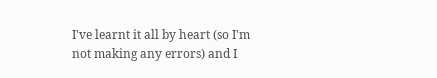I've learnt it all by heart (so I'm not making any errors) and I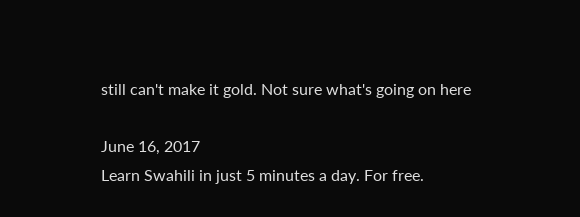still can't make it gold. Not sure what's going on here

June 16, 2017
Learn Swahili in just 5 minutes a day. For free.